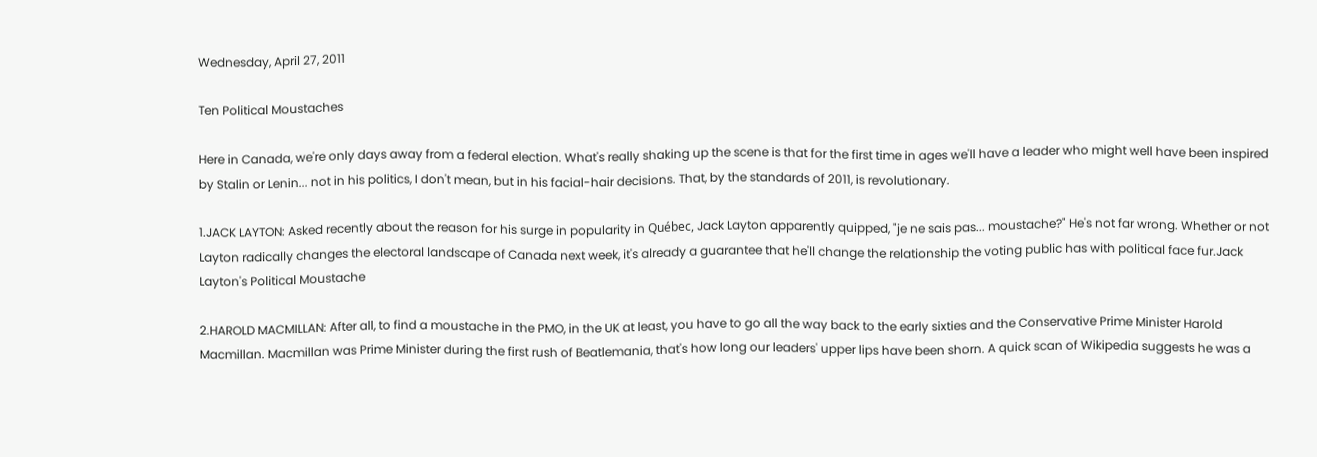Wednesday, April 27, 2011

Ten Political Moustaches

Here in Canada, we're only days away from a federal election. What's really shaking up the scene is that for the first time in ages we'll have a leader who might well have been inspired by Stalin or Lenin... not in his politics, I don't mean, but in his facial-hair decisions. That, by the standards of 2011, is revolutionary.

1.JACK LAYTON: Asked recently about the reason for his surge in popularity in Québec, Jack Layton apparently quipped, "je ne sais pas... moustache?" He's not far wrong. Whether or not Layton radically changes the electoral landscape of Canada next week, it's already a guarantee that he'll change the relationship the voting public has with political face fur.Jack Layton's Political Moustache

2.HAROLD MACMILLAN: After all, to find a moustache in the PMO, in the UK at least, you have to go all the way back to the early sixties and the Conservative Prime Minister Harold Macmillan. Macmillan was Prime Minister during the first rush of Beatlemania, that's how long our leaders' upper lips have been shorn. A quick scan of Wikipedia suggests he was a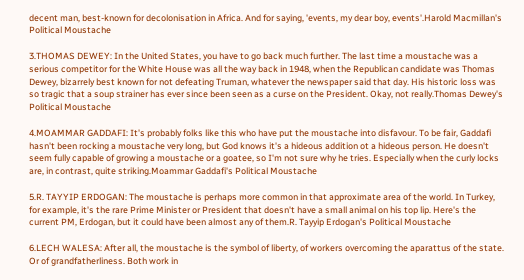decent man, best-known for decolonisation in Africa. And for saying, 'events, my dear boy, events'.Harold Macmillan's Political Moustache

3.THOMAS DEWEY: In the United States, you have to go back much further. The last time a moustache was a serious competitor for the White House was all the way back in 1948, when the Republican candidate was Thomas Dewey, bizarrely best known for not defeating Truman, whatever the newspaper said that day. His historic loss was so tragic that a soup strainer has ever since been seen as a curse on the President. Okay, not really.Thomas Dewey's Political Moustache

4.MOAMMAR GADDAFI: It's probably folks like this who have put the moustache into disfavour. To be fair, Gaddafi hasn't been rocking a moustache very long, but God knows it's a hideous addition ot a hideous person. He doesn't seem fully capable of growing a moustache or a goatee, so I'm not sure why he tries. Especially when the curly locks are, in contrast, quite striking.Moammar Gaddafi's Political Moustache

5.R. TAYYIP ERDOGAN: The moustache is perhaps more common in that approximate area of the world. In Turkey, for example, it's the rare Prime Minister or President that doesn't have a small animal on his top lip. Here's the current PM, Erdogan, but it could have been almost any of them.R. Tayyip Erdogan's Political Moustache

6.LECH WALESA: After all, the moustache is the symbol of liberty, of workers overcoming the aparattus of the state. Or of grandfatherliness. Both work in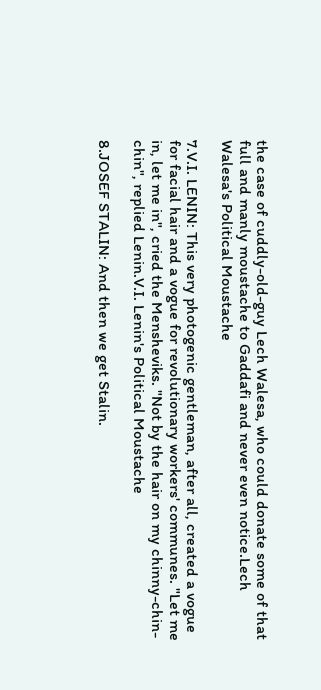the case of cuddly-old-guy Lech Walesa, who could donate some of that full and manly moustache to Gaddafi and never even notice.Lech Walesa's Political Moustache

7.V.I. LENIN: This very photogenic gentleman, after all, created a vogue for facial hair and a vogue for revolutionary workers' communes. "Let me in, let me in", cried the Mensheviks. "Not by the hair on my chinny-chin-chin", replied Lenin.V.I. Lenin's Political Moustache

8.JOSEF STALIN: And then we get Stalin.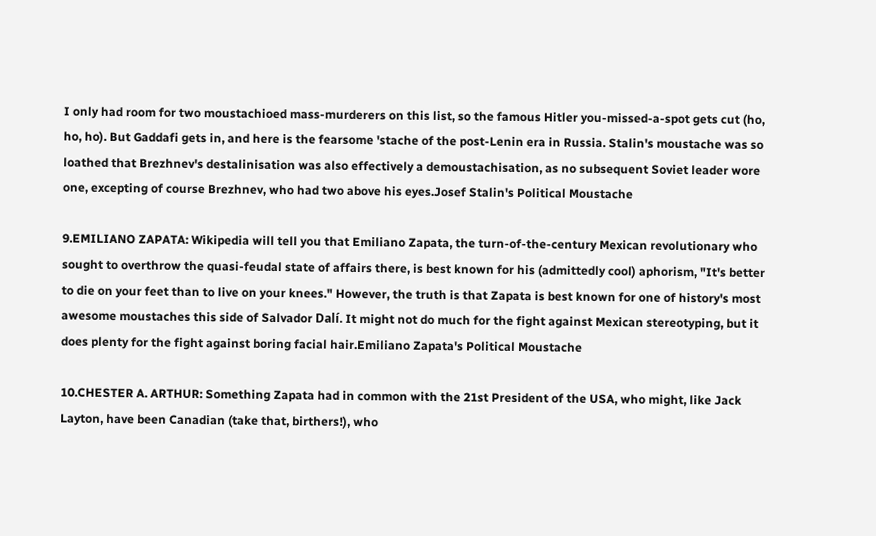I only had room for two moustachioed mass-murderers on this list, so the famous Hitler you-missed-a-spot gets cut (ho, ho, ho). But Gaddafi gets in, and here is the fearsome 'stache of the post-Lenin era in Russia. Stalin's moustache was so loathed that Brezhnev's destalinisation was also effectively a demoustachisation, as no subsequent Soviet leader wore one, excepting of course Brezhnev, who had two above his eyes.Josef Stalin's Political Moustache

9.EMILIANO ZAPATA: Wikipedia will tell you that Emiliano Zapata, the turn-of-the-century Mexican revolutionary who sought to overthrow the quasi-feudal state of affairs there, is best known for his (admittedly cool) aphorism, "It's better to die on your feet than to live on your knees." However, the truth is that Zapata is best known for one of history's most awesome moustaches this side of Salvador Dalí. It might not do much for the fight against Mexican stereotyping, but it does plenty for the fight against boring facial hair.Emiliano Zapata's Political Moustache

10.CHESTER A. ARTHUR: Something Zapata had in common with the 21st President of the USA, who might, like Jack Layton, have been Canadian (take that, birthers!), who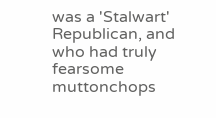was a 'Stalwart' Republican, and who had truly fearsome muttonchops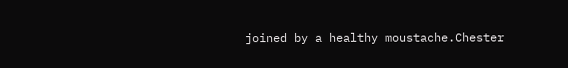joined by a healthy moustache.Chester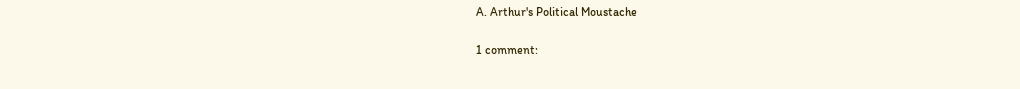A. Arthur's Political Moustache

1 comment: